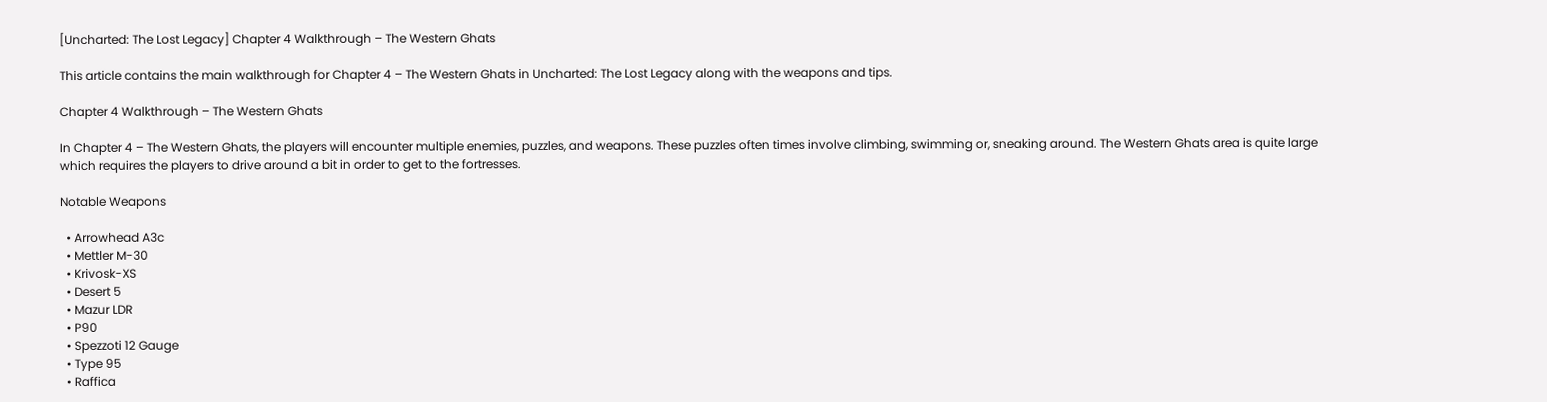[Uncharted: The Lost Legacy] Chapter 4 Walkthrough – The Western Ghats

This article contains the main walkthrough for Chapter 4 – The Western Ghats in Uncharted: The Lost Legacy along with the weapons and tips.

Chapter 4 Walkthrough – The Western Ghats

In Chapter 4 – The Western Ghats, the players will encounter multiple enemies, puzzles, and weapons. These puzzles often times involve climbing, swimming or, sneaking around. The Western Ghats area is quite large which requires the players to drive around a bit in order to get to the fortresses.

Notable Weapons

  • Arrowhead A3c
  • Mettler M-30
  • Krivosk-XS
  • Desert 5
  • Mazur LDR
  • P90
  • Spezzoti 12 Gauge
  • Type 95
  • Raffica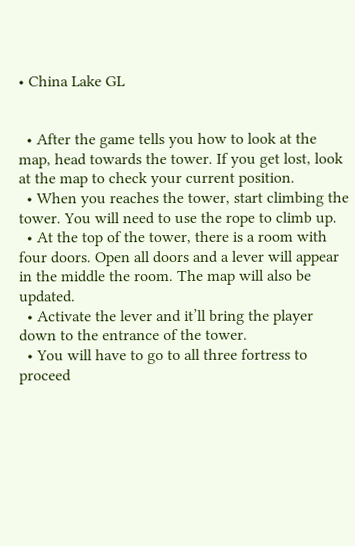• China Lake GL


  • After the game tells you how to look at the map, head towards the tower. If you get lost, look at the map to check your current position.
  • When you reaches the tower, start climbing the tower. You will need to use the rope to climb up.
  • At the top of the tower, there is a room with four doors. Open all doors and a lever will appear in the middle the room. The map will also be updated.
  • Activate the lever and it’ll bring the player down to the entrance of the tower.
  • You will have to go to all three fortress to proceed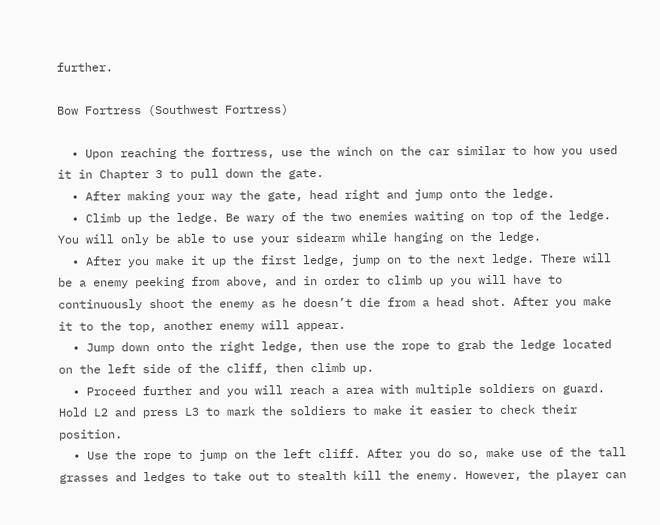further.

Bow Fortress (Southwest Fortress)

  • Upon reaching the fortress, use the winch on the car similar to how you used it in Chapter 3 to pull down the gate.
  • After making your way the gate, head right and jump onto the ledge.
  • Climb up the ledge. Be wary of the two enemies waiting on top of the ledge. You will only be able to use your sidearm while hanging on the ledge.
  • After you make it up the first ledge, jump on to the next ledge. There will be a enemy peeking from above, and in order to climb up you will have to continuously shoot the enemy as he doesn’t die from a head shot. After you make it to the top, another enemy will appear.
  • Jump down onto the right ledge, then use the rope to grab the ledge located on the left side of the cliff, then climb up.
  • Proceed further and you will reach a area with multiple soldiers on guard. Hold L2 and press L3 to mark the soldiers to make it easier to check their position.
  • Use the rope to jump on the left cliff. After you do so, make use of the tall grasses and ledges to take out to stealth kill the enemy. However, the player can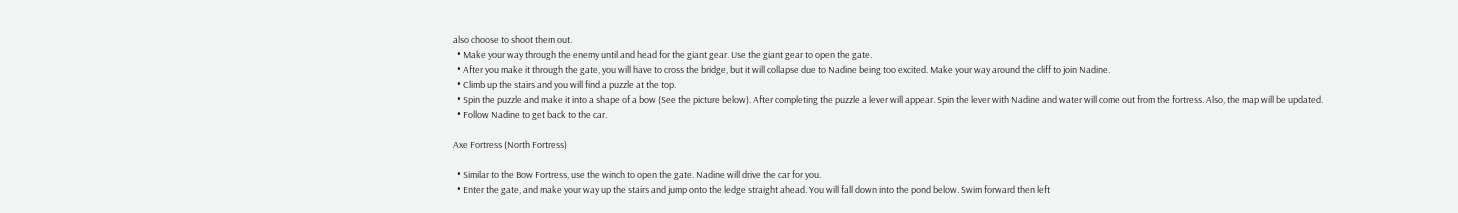also choose to shoot them out.
  • Make your way through the enemy until and head for the giant gear. Use the giant gear to open the gate.
  • After you make it through the gate, you will have to cross the bridge, but it will collapse due to Nadine being too excited. Make your way around the cliff to join Nadine.
  • Climb up the stairs and you will find a puzzle at the top.
  • Spin the puzzle and make it into a shape of a bow (See the picture below). After completing the puzzle a lever will appear. Spin the lever with Nadine and water will come out from the fortress. Also, the map will be updated.
  • Follow Nadine to get back to the car.

Axe Fortress (North Fortress)

  • Similar to the Bow Fortress, use the winch to open the gate. Nadine will drive the car for you.
  • Enter the gate, and make your way up the stairs and jump onto the ledge straight ahead. You will fall down into the pond below. Swim forward then left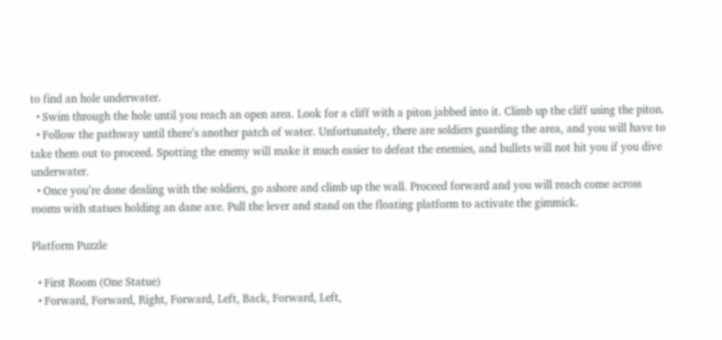to find an hole underwater.
  • Swim through the hole until you reach an open area. Look for a cliff with a piton jabbed into it. Climb up the cliff using the piton.
  • Follow the pathway until there’s another patch of water. Unfortunately, there are soldiers guarding the area, and you will have to take them out to proceed. Spotting the enemy will make it much easier to defeat the enemies, and bullets will not hit you if you dive underwater.
  • Once you’re done dealing with the soldiers, go ashore and climb up the wall. Proceed forward and you will reach come across rooms with statues holding an dane axe. Pull the lever and stand on the floating platform to activate the gimmick.

Platform Puzzle

  • First Room (One Statue)
  • Forward, Forward, Right, Forward, Left, Back, Forward, Left,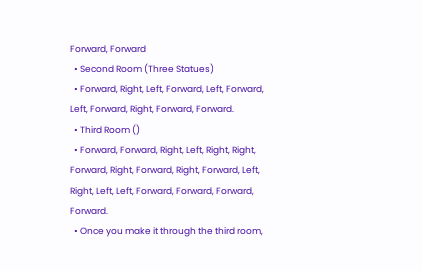Forward, Forward
  • Second Room (Three Statues)
  • Forward, Right, Left, Forward, Left, Forward, Left, Forward, Right, Forward, Forward.
  • Third Room ()
  • Forward, Forward, Right, Left, Right, Right, Forward, Right, Forward, Right, Forward, Left, Right, Left, Left, Forward, Forward, Forward, Forward.
  • Once you make it through the third room,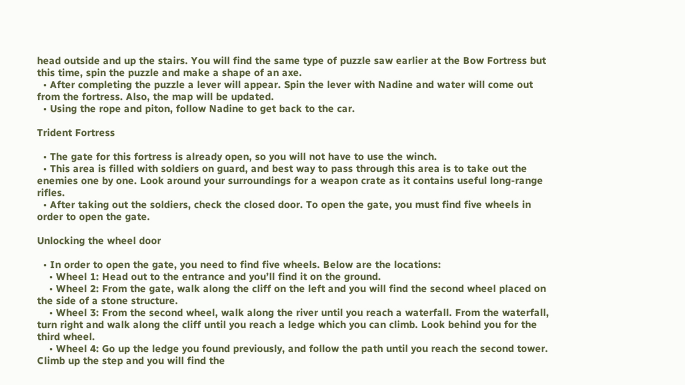head outside and up the stairs. You will find the same type of puzzle saw earlier at the Bow Fortress but this time, spin the puzzle and make a shape of an axe.
  • After completing the puzzle a lever will appear. Spin the lever with Nadine and water will come out from the fortress. Also, the map will be updated.
  • Using the rope and piton, follow Nadine to get back to the car.

Trident Fortress

  • The gate for this fortress is already open, so you will not have to use the winch.
  • This area is filled with soldiers on guard, and best way to pass through this area is to take out the enemies one by one. Look around your surroundings for a weapon crate as it contains useful long-range rifles.
  • After taking out the soldiers, check the closed door. To open the gate, you must find five wheels in order to open the gate.

Unlocking the wheel door

  • In order to open the gate, you need to find five wheels. Below are the locations:
    • Wheel 1: Head out to the entrance and you’ll find it on the ground.
    • Wheel 2: From the gate, walk along the cliff on the left and you will find the second wheel placed on the side of a stone structure.
    • Wheel 3: From the second wheel, walk along the river until you reach a waterfall. From the waterfall, turn right and walk along the cliff until you reach a ledge which you can climb. Look behind you for the third wheel.
    • Wheel 4: Go up the ledge you found previously, and follow the path until you reach the second tower. Climb up the step and you will find the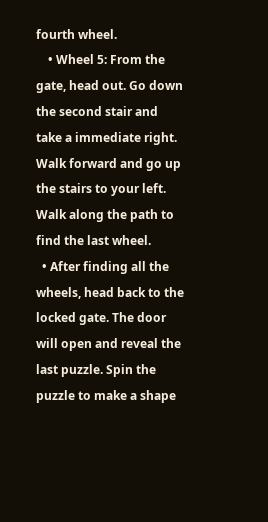fourth wheel.
    • Wheel 5: From the gate, head out. Go down the second stair and take a immediate right. Walk forward and go up the stairs to your left. Walk along the path to find the last wheel.
  • After finding all the wheels, head back to the locked gate. The door will open and reveal the last puzzle. Spin the puzzle to make a shape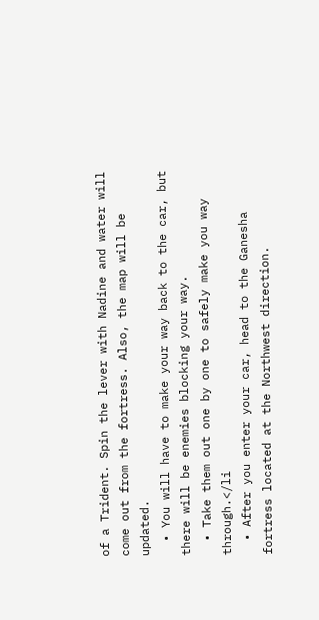of a Trident. Spin the lever with Nadine and water will come out from the fortress. Also, the map will be updated.
  • You will have to make your way back to the car, but there will be enemies blocking your way.
  • Take them out one by one to safely make you way through.</li
  • After you enter your car, head to the Ganesha fortress located at the Northwest direction.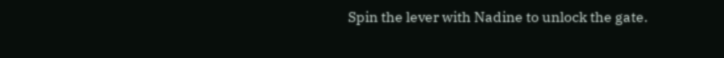Spin the lever with Nadine to unlock the gate.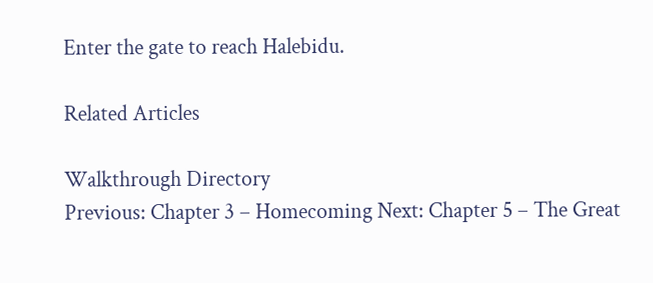Enter the gate to reach Halebidu.

Related Articles

Walkthrough Directory
Previous: Chapter 3 – Homecoming Next: Chapter 5 – The Great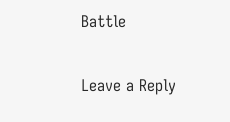Battle

Leave a Reply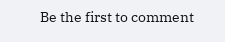Be the first to comment